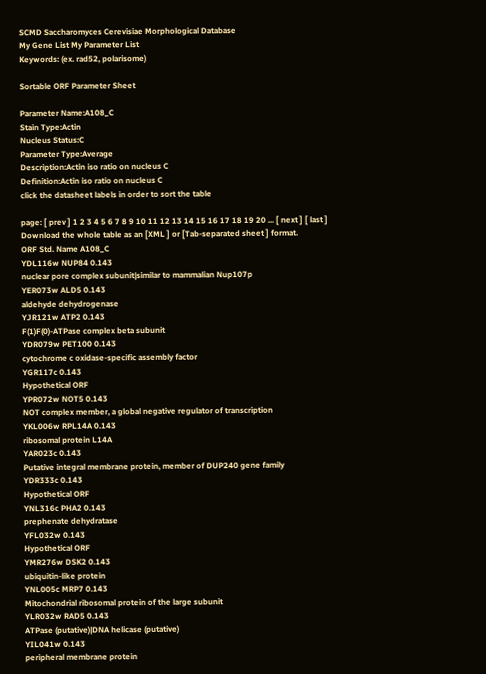SCMD Saccharomyces Cerevisiae Morphological Database
My Gene List My Parameter List
Keywords: (ex. rad52, polarisome)

Sortable ORF Parameter Sheet

Parameter Name:A108_C
Stain Type:Actin
Nucleus Status:C
Parameter Type:Average
Description:Actin iso ratio on nucleus C
Definition:Actin iso ratio on nucleus C
click the datasheet labels in order to sort the table

page: [ prev ] 1 2 3 4 5 6 7 8 9 10 11 12 13 14 15 16 17 18 19 20 ... [ next ] [ last ]
Download the whole table as an [XML ] or [Tab-separated sheet ] format.
ORF Std. Name A108_C
YDL116w NUP84 0.143
nuclear pore complex subunit|similar to mammalian Nup107p
YER073w ALD5 0.143
aldehyde dehydrogenase
YJR121w ATP2 0.143
F(1)F(0)-ATPase complex beta subunit
YDR079w PET100 0.143
cytochrome c oxidase-specific assembly factor
YGR117c 0.143
Hypothetical ORF
YPR072w NOT5 0.143
NOT complex member, a global negative regulator of transcription
YKL006w RPL14A 0.143
ribosomal protein L14A
YAR023c 0.143
Putative integral membrane protein, member of DUP240 gene family
YDR333c 0.143
Hypothetical ORF
YNL316c PHA2 0.143
prephenate dehydratase
YFL032w 0.143
Hypothetical ORF
YMR276w DSK2 0.143
ubiquitin-like protein
YNL005c MRP7 0.143
Mitochondrial ribosomal protein of the large subunit
YLR032w RAD5 0.143
ATPase (putative)|DNA helicase (putative)
YIL041w 0.143
peripheral membrane protein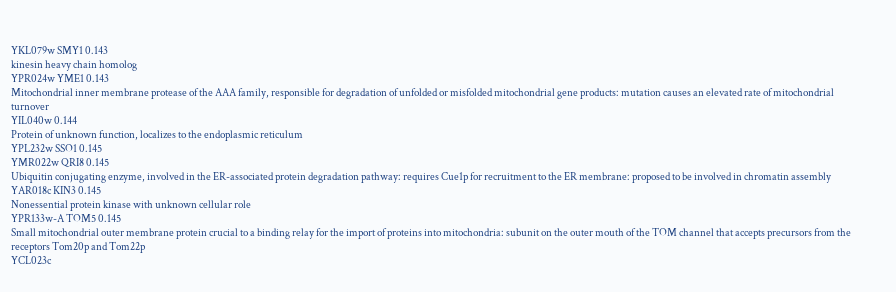YKL079w SMY1 0.143
kinesin heavy chain homolog
YPR024w YME1 0.143
Mitochondrial inner membrane protease of the AAA family, responsible for degradation of unfolded or misfolded mitochondrial gene products: mutation causes an elevated rate of mitochondrial turnover
YIL040w 0.144
Protein of unknown function, localizes to the endoplasmic reticulum
YPL232w SSO1 0.145
YMR022w QRI8 0.145
Ubiquitin conjugating enzyme, involved in the ER-associated protein degradation pathway: requires Cue1p for recruitment to the ER membrane: proposed to be involved in chromatin assembly
YAR018c KIN3 0.145
Nonessential protein kinase with unknown cellular role
YPR133w-A TOM5 0.145
Small mitochondrial outer membrane protein crucial to a binding relay for the import of proteins into mitochondria: subunit on the outer mouth of the TOM channel that accepts precursors from the receptors Tom20p and Tom22p
YCL023c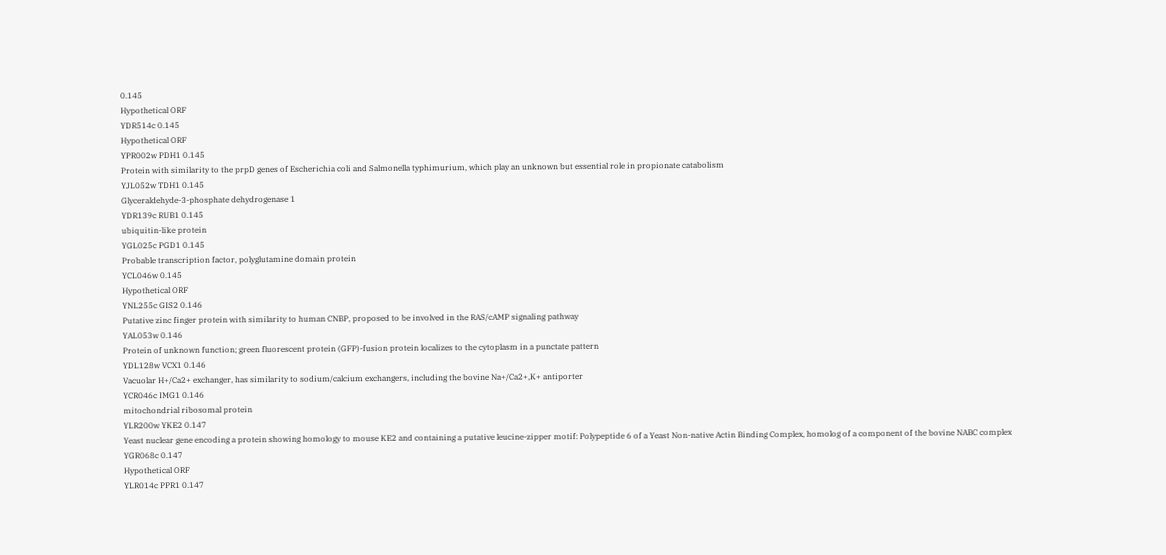0.145
Hypothetical ORF
YDR514c 0.145
Hypothetical ORF
YPR002w PDH1 0.145
Protein with similarity to the prpD genes of Escherichia coli and Salmonella typhimurium, which play an unknown but essential role in propionate catabolism
YJL052w TDH1 0.145
Glyceraldehyde-3-phosphate dehydrogenase 1
YDR139c RUB1 0.145
ubiquitin-like protein
YGL025c PGD1 0.145
Probable transcription factor, polyglutamine domain protein
YCL046w 0.145
Hypothetical ORF
YNL255c GIS2 0.146
Putative zinc finger protein with similarity to human CNBP, proposed to be involved in the RAS/cAMP signaling pathway
YAL053w 0.146
Protein of unknown function; green fluorescent protein (GFP)-fusion protein localizes to the cytoplasm in a punctate pattern
YDL128w VCX1 0.146
Vacuolar H+/Ca2+ exchanger, has similarity to sodium/calcium exchangers, including the bovine Na+/Ca2+,K+ antiporter
YCR046c IMG1 0.146
mitochondrial ribosomal protein
YLR200w YKE2 0.147
Yeast nuclear gene encoding a protein showing homology to mouse KE2 and containing a putative leucine-zipper motif: Polypeptide 6 of a Yeast Non-native Actin Binding Complex, homolog of a component of the bovine NABC complex
YGR068c 0.147
Hypothetical ORF
YLR014c PPR1 0.147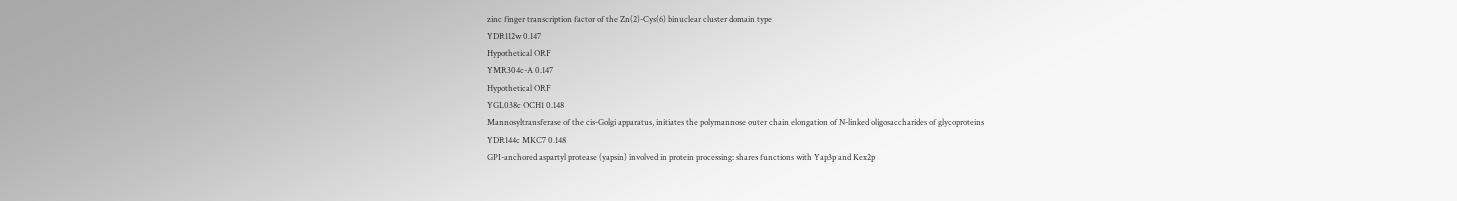zinc finger transcription factor of the Zn(2)-Cys(6) binuclear cluster domain type
YDR112w 0.147
Hypothetical ORF
YMR304c-A 0.147
Hypothetical ORF
YGL038c OCH1 0.148
Mannosyltransferase of the cis-Golgi apparatus, initiates the polymannose outer chain elongation of N-linked oligosaccharides of glycoproteins
YDR144c MKC7 0.148
GPI-anchored aspartyl protease (yapsin) involved in protein processing: shares functions with Yap3p and Kex2p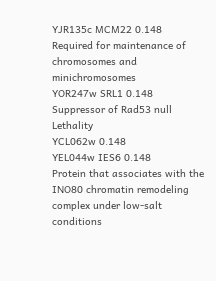YJR135c MCM22 0.148
Required for maintenance of chromosomes and minichromosomes
YOR247w SRL1 0.148
Suppressor of Rad53 null Lethality
YCL062w 0.148
YEL044w IES6 0.148
Protein that associates with the INO80 chromatin remodeling complex under low-salt conditions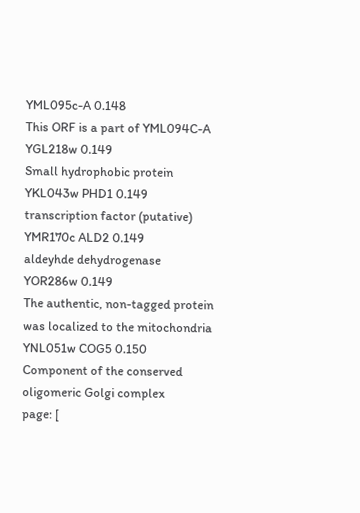YML095c-A 0.148
This ORF is a part of YML094C-A
YGL218w 0.149
Small hydrophobic protein
YKL043w PHD1 0.149
transcription factor (putative)
YMR170c ALD2 0.149
aldeyhde dehydrogenase
YOR286w 0.149
The authentic, non-tagged protein was localized to the mitochondria
YNL051w COG5 0.150
Component of the conserved oligomeric Golgi complex
page: [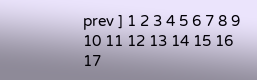prev ] 1 2 3 4 5 6 7 8 9 10 11 12 13 14 15 16 17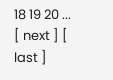18 19 20 ... [ next ] [ last ]